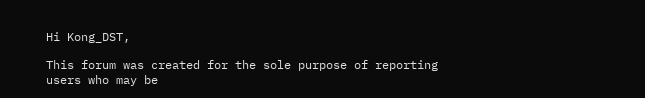Hi Kong_DST,

This forum was created for the sole purpose of reporting users who may be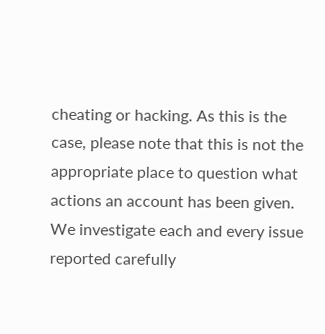cheating or hacking. As this is the case, please note that this is not the appropriate place to question what actions an account has been given. We investigate each and every issue reported carefully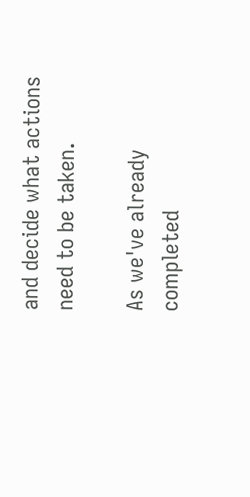and decide what actions need to be taken.

As we've already completed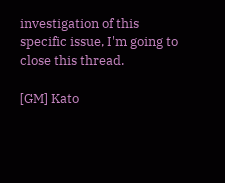investigation of this specific issue, I'm going to close this thread.

[GM] Kato